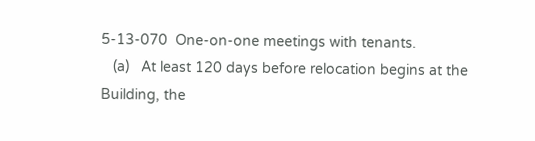5-13-070  One-on-one meetings with tenants.
   (a)   At least 120 days before relocation begins at the Building, the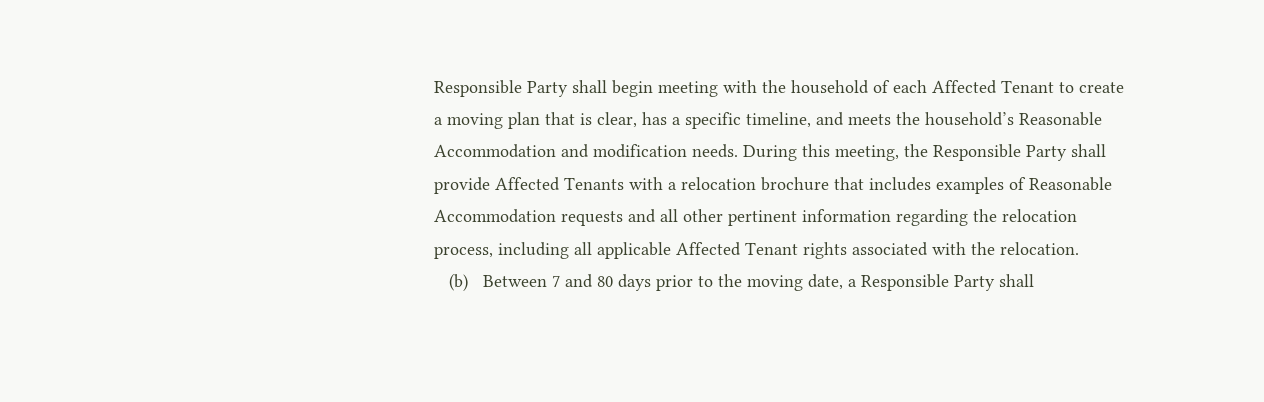Responsible Party shall begin meeting with the household of each Affected Tenant to create a moving plan that is clear, has a specific timeline, and meets the household’s Reasonable Accommodation and modification needs. During this meeting, the Responsible Party shall provide Affected Tenants with a relocation brochure that includes examples of Reasonable Accommodation requests and all other pertinent information regarding the relocation process, including all applicable Affected Tenant rights associated with the relocation.
   (b)   Between 7 and 80 days prior to the moving date, a Responsible Party shall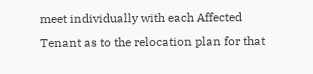meet individually with each Affected Tenant as to the relocation plan for that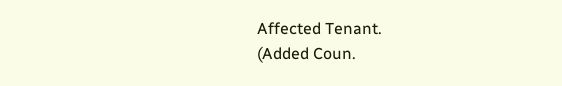Affected Tenant.
(Added Coun.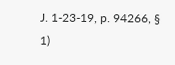J. 1-23-19, p. 94266, § 1)